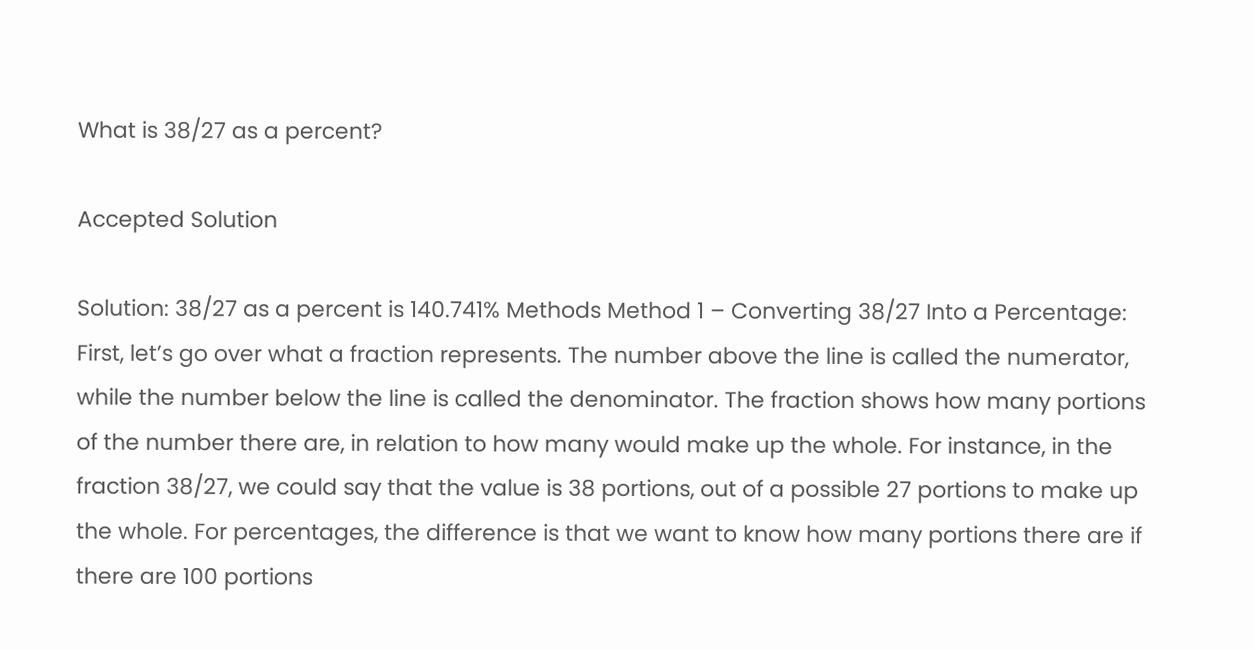What is 38/27 as a percent?

Accepted Solution

Solution: 38/27 as a percent is 140.741% Methods Method 1 – Converting 38/27 Into a Percentage: First, let’s go over what a fraction represents. The number above the line is called the numerator, while the number below the line is called the denominator. The fraction shows how many portions of the number there are, in relation to how many would make up the whole. For instance, in the fraction 38/27, we could say that the value is 38 portions, out of a possible 27 portions to make up the whole. For percentages, the difference is that we want to know how many portions there are if there are 100 portions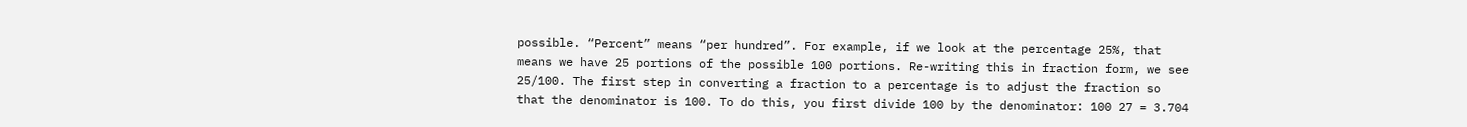possible. “Percent” means “per hundred”. For example, if we look at the percentage 25%, that means we have 25 portions of the possible 100 portions. Re-writing this in fraction form, we see 25/100. The first step in converting a fraction to a percentage is to adjust the fraction so that the denominator is 100. To do this, you first divide 100 by the denominator: 100 27 = 3.704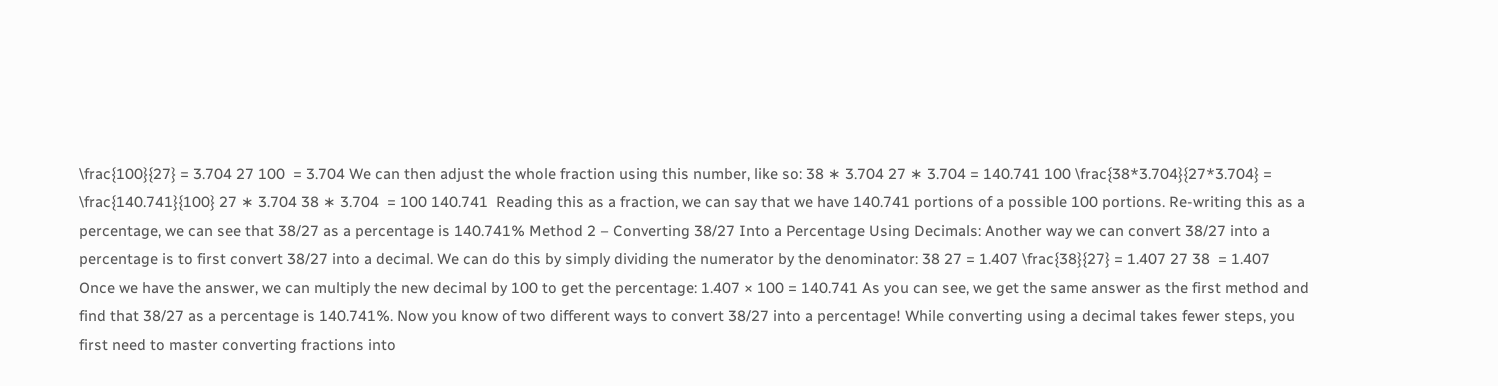\frac{100}{27} = 3.704 27 100  = 3.704 We can then adjust the whole fraction using this number, like so: 38 ∗ 3.704 27 ∗ 3.704 = 140.741 100 \frac{38*3.704}{27*3.704} = \frac{140.741}{100} 27 ∗ 3.704 38 ∗ 3.704  = 100 140.741  Reading this as a fraction, we can say that we have 140.741 portions of a possible 100 portions. Re-writing this as a percentage, we can see that 38/27 as a percentage is 140.741% Method 2 – Converting 38/27 Into a Percentage Using Decimals: Another way we can convert 38/27 into a percentage is to first convert 38/27 into a decimal. We can do this by simply dividing the numerator by the denominator: 38 27 = 1.407 \frac{38}{27} = 1.407 27 38  = 1.407 Once we have the answer, we can multiply the new decimal by 100 to get the percentage: 1.407 × 100 = 140.741 As you can see, we get the same answer as the first method and find that 38/27 as a percentage is 140.741%. Now you know of two different ways to convert 38/27 into a percentage! While converting using a decimal takes fewer steps, you first need to master converting fractions into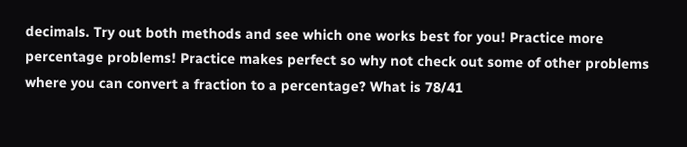decimals. Try out both methods and see which one works best for you! Practice more percentage problems! Practice makes perfect so why not check out some of other problems where you can convert a fraction to a percentage? What is 78/41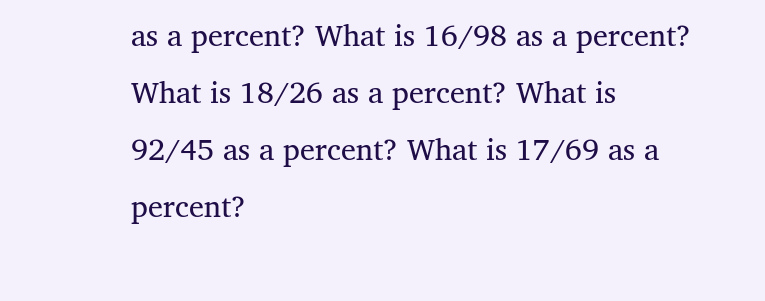as a percent? What is 16/98 as a percent? What is 18/26 as a percent? What is 92/45 as a percent? What is 17/69 as a percent?